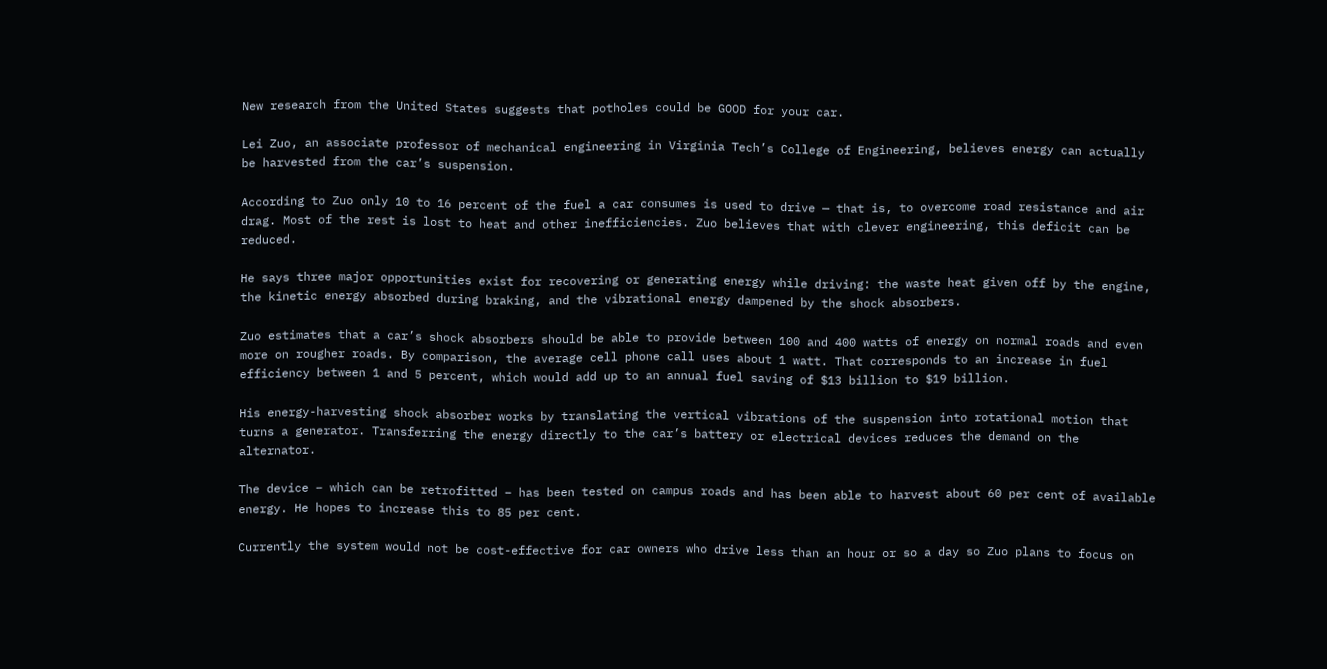New research from the United States suggests that potholes could be GOOD for your car.

Lei Zuo, an associate professor of mechanical engineering in Virginia Tech’s College of Engineering, believes energy can actually be harvested from the car’s suspension.

According to Zuo only 10 to 16 percent of the fuel a car consumes is used to drive — that is, to overcome road resistance and air drag. Most of the rest is lost to heat and other inefficiencies. Zuo believes that with clever engineering, this deficit can be reduced.

He says three major opportunities exist for recovering or generating energy while driving: the waste heat given off by the engine, the kinetic energy absorbed during braking, and the vibrational energy dampened by the shock absorbers.

Zuo estimates that a car’s shock absorbers should be able to provide between 100 and 400 watts of energy on normal roads and even more on rougher roads. By comparison, the average cell phone call uses about 1 watt. That corresponds to an increase in fuel efficiency between 1 and 5 percent, which would add up to an annual fuel saving of $13 billion to $19 billion.

His energy-harvesting shock absorber works by translating the vertical vibrations of the suspension into rotational motion that turns a generator. Transferring the energy directly to the car’s battery or electrical devices reduces the demand on the alternator.

The device – which can be retrofitted – has been tested on campus roads and has been able to harvest about 60 per cent of available energy. He hopes to increase this to 85 per cent.

Currently the system would not be cost-effective for car owners who drive less than an hour or so a day so Zuo plans to focus on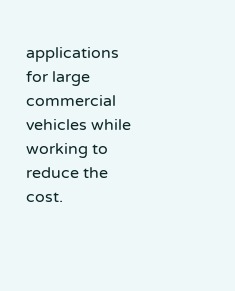applications for large commercial vehicles while working to reduce the cost.